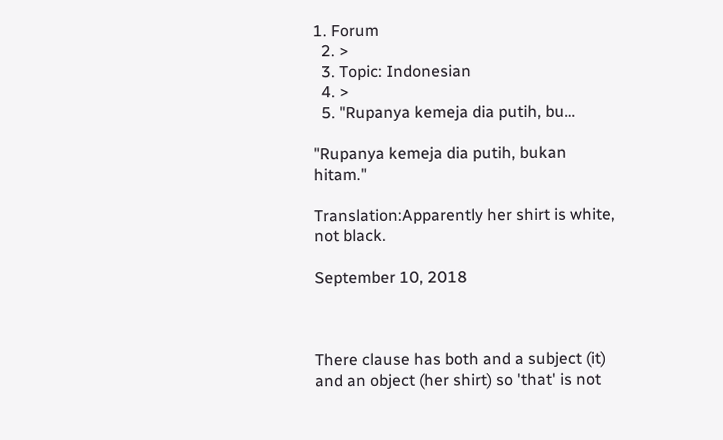1. Forum
  2. >
  3. Topic: Indonesian
  4. >
  5. "Rupanya kemeja dia putih, bu…

"Rupanya kemeja dia putih, bukan hitam."

Translation:Apparently her shirt is white, not black.

September 10, 2018



There clause has both and a subject (it) and an object (her shirt) so 'that' is not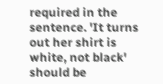required in the sentence. 'It turns out her shirt is white, not black' should be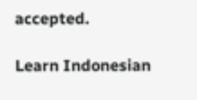accepted.

Learn Indonesian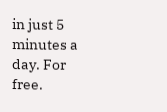in just 5 minutes a day. For free.